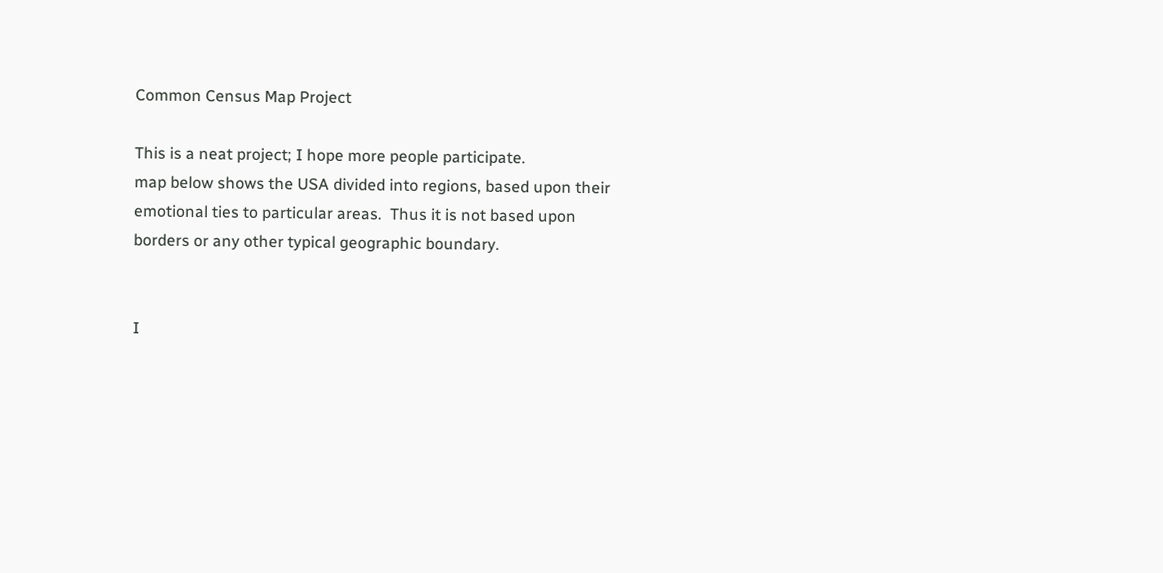Common Census Map Project

This is a neat project; I hope more people participate.
map below shows the USA divided into regions, based upon their
emotional ties to particular areas.  Thus it is not based upon
borders or any other typical geographic boundary.


I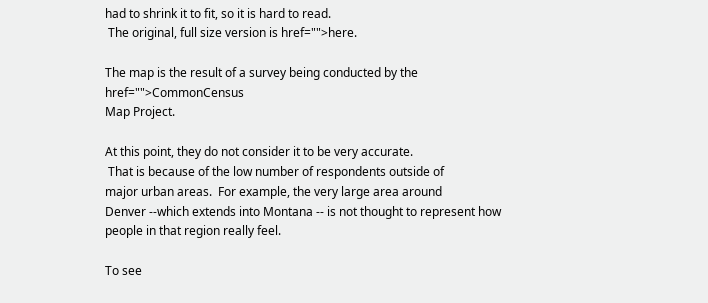had to shrink it to fit, so it is hard to read.
 The original, full size version is href="">here.

The map is the result of a survey being conducted by the href="">CommonCensus
Map Project.

At this point, they do not consider it to be very accurate.
 That is because of the low number of respondents outside of
major urban areas.  For example, the very large area around
Denver --which extends into Montana -- is not thought to represent how
people in that region really feel.

To see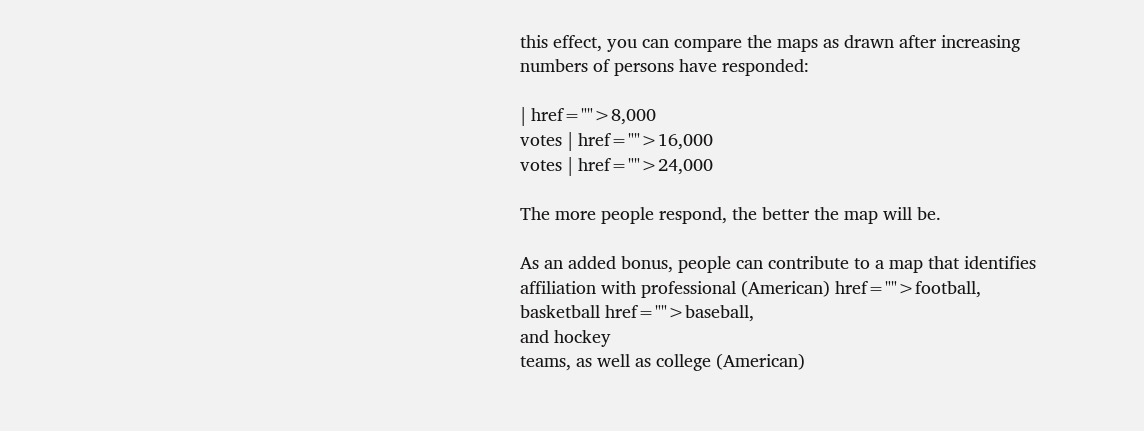this effect, you can compare the maps as drawn after increasing
numbers of persons have responded:

| href="">8,000
votes | href="">16,000
votes | href="">24,000

The more people respond, the better the map will be.

As an added bonus, people can contribute to a map that identifies
affiliation with professional (American) href="">football,
basketball href="">baseball,
and hockey
teams, as well as college (American)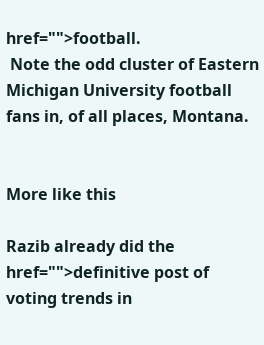href="">football.
 Note the odd cluster of Eastern Michigan University football
fans in, of all places, Montana.


More like this

Razib already did the href="">definitive post of voting trends in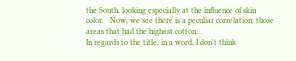the South, looking especially at the influence of skin color.   Now, we see there is a peculiar correlation: those areas that had the highest cotton…
In regards to the title, in a word, I don't think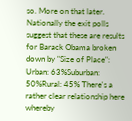so. More on that later. Nationally the exit polls suggest that these are results for Barack Obama broken down by "Size of Place": Urban: 63%Suburban: 50%Rural: 45% There's a rather clear relationship here whereby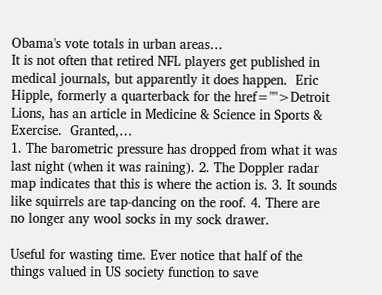Obama's vote totals in urban areas…
It is not often that retired NFL players get published in medical journals, but apparently it does happen.  Eric Hipple, formerly a quarterback for the href="">Detroit Lions, has an article in Medicine & Science in Sports & Exercise.  Granted,…
1. The barometric pressure has dropped from what it was last night (when it was raining). 2. The Doppler radar map indicates that this is where the action is. 3. It sounds like squirrels are tap-dancing on the roof. 4. There are no longer any wool socks in my sock drawer.

Useful for wasting time. Ever notice that half of the things valued in US society function to save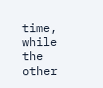time, while the other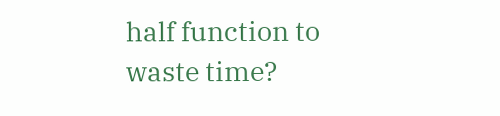half function to waste time?